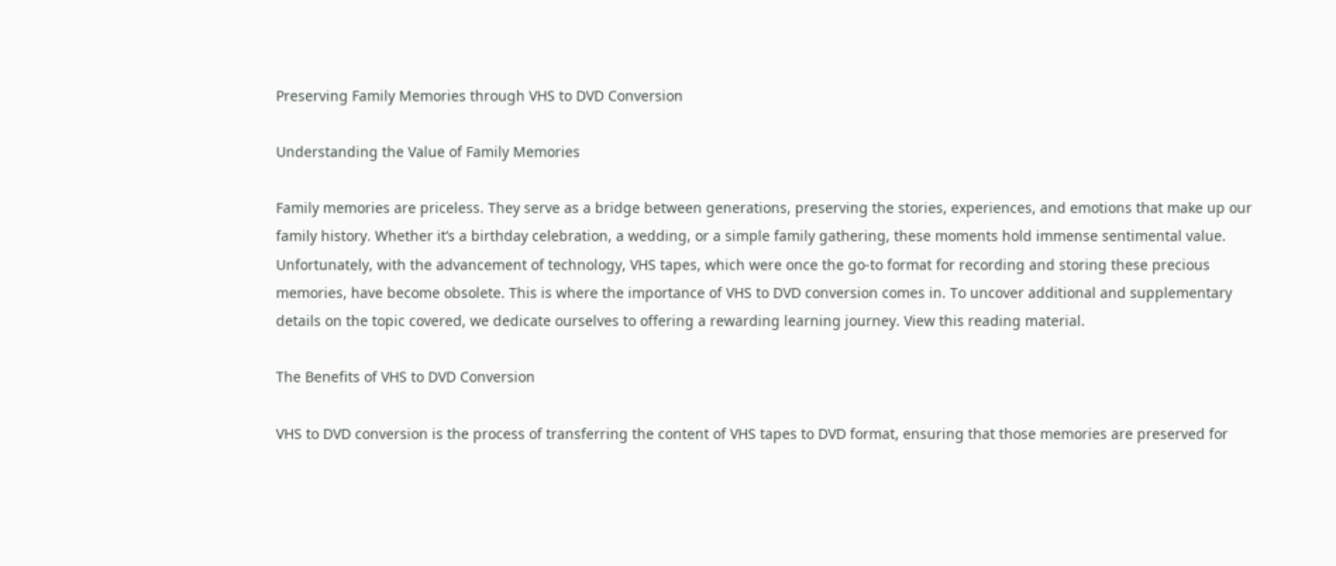Preserving Family Memories through VHS to DVD Conversion

Understanding the Value of Family Memories

Family memories are priceless. They serve as a bridge between generations, preserving the stories, experiences, and emotions that make up our family history. Whether it’s a birthday celebration, a wedding, or a simple family gathering, these moments hold immense sentimental value. Unfortunately, with the advancement of technology, VHS tapes, which were once the go-to format for recording and storing these precious memories, have become obsolete. This is where the importance of VHS to DVD conversion comes in. To uncover additional and supplementary details on the topic covered, we dedicate ourselves to offering a rewarding learning journey. View this reading material.

The Benefits of VHS to DVD Conversion

VHS to DVD conversion is the process of transferring the content of VHS tapes to DVD format, ensuring that those memories are preserved for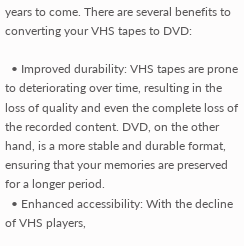years to come. There are several benefits to converting your VHS tapes to DVD:

  • Improved durability: VHS tapes are prone to deteriorating over time, resulting in the loss of quality and even the complete loss of the recorded content. DVD, on the other hand, is a more stable and durable format, ensuring that your memories are preserved for a longer period.
  • Enhanced accessibility: With the decline of VHS players,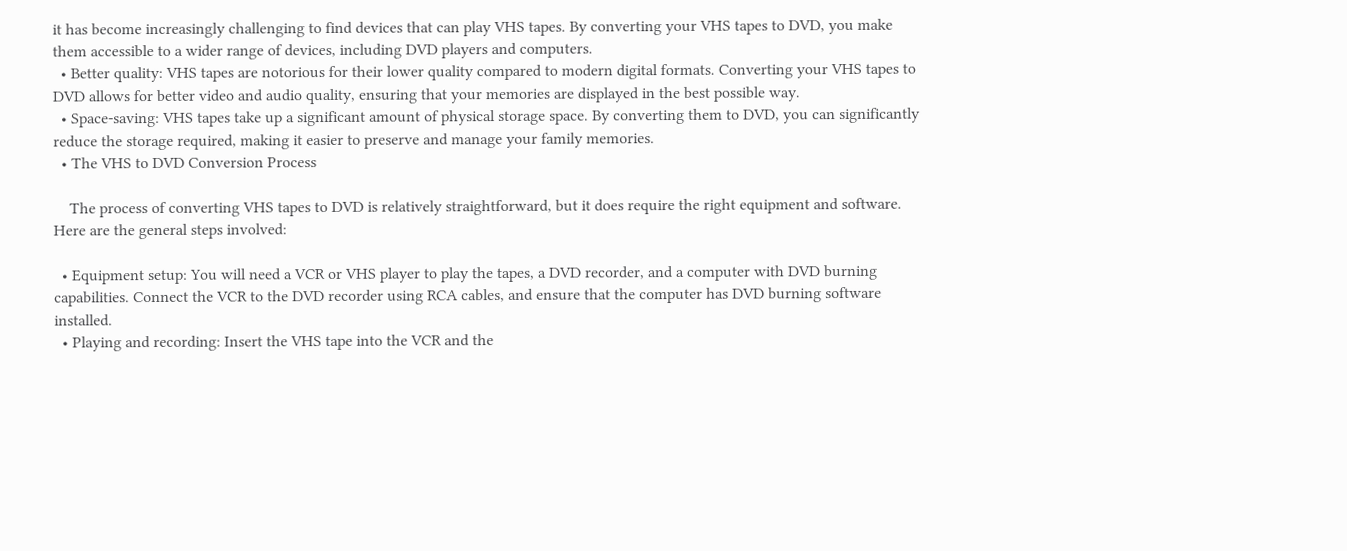it has become increasingly challenging to find devices that can play VHS tapes. By converting your VHS tapes to DVD, you make them accessible to a wider range of devices, including DVD players and computers.
  • Better quality: VHS tapes are notorious for their lower quality compared to modern digital formats. Converting your VHS tapes to DVD allows for better video and audio quality, ensuring that your memories are displayed in the best possible way.
  • Space-saving: VHS tapes take up a significant amount of physical storage space. By converting them to DVD, you can significantly reduce the storage required, making it easier to preserve and manage your family memories.
  • The VHS to DVD Conversion Process

    The process of converting VHS tapes to DVD is relatively straightforward, but it does require the right equipment and software. Here are the general steps involved:

  • Equipment setup: You will need a VCR or VHS player to play the tapes, a DVD recorder, and a computer with DVD burning capabilities. Connect the VCR to the DVD recorder using RCA cables, and ensure that the computer has DVD burning software installed.
  • Playing and recording: Insert the VHS tape into the VCR and the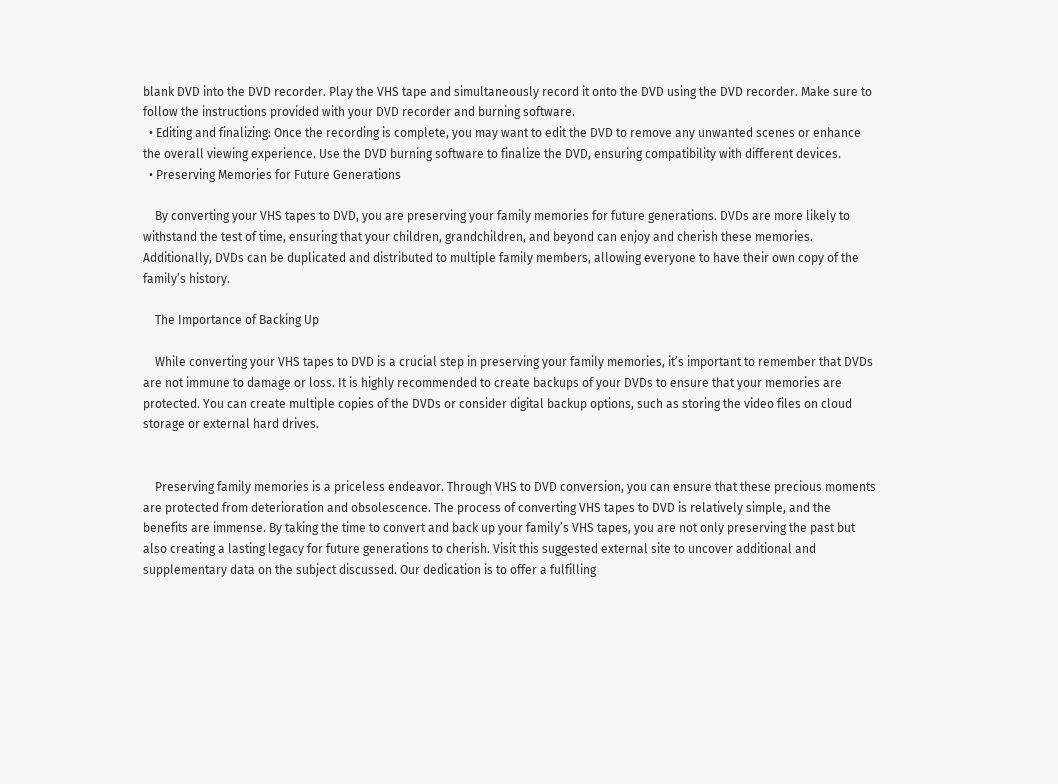blank DVD into the DVD recorder. Play the VHS tape and simultaneously record it onto the DVD using the DVD recorder. Make sure to follow the instructions provided with your DVD recorder and burning software.
  • Editing and finalizing: Once the recording is complete, you may want to edit the DVD to remove any unwanted scenes or enhance the overall viewing experience. Use the DVD burning software to finalize the DVD, ensuring compatibility with different devices.
  • Preserving Memories for Future Generations

    By converting your VHS tapes to DVD, you are preserving your family memories for future generations. DVDs are more likely to withstand the test of time, ensuring that your children, grandchildren, and beyond can enjoy and cherish these memories. Additionally, DVDs can be duplicated and distributed to multiple family members, allowing everyone to have their own copy of the family’s history.

    The Importance of Backing Up

    While converting your VHS tapes to DVD is a crucial step in preserving your family memories, it’s important to remember that DVDs are not immune to damage or loss. It is highly recommended to create backups of your DVDs to ensure that your memories are protected. You can create multiple copies of the DVDs or consider digital backup options, such as storing the video files on cloud storage or external hard drives.


    Preserving family memories is a priceless endeavor. Through VHS to DVD conversion, you can ensure that these precious moments are protected from deterioration and obsolescence. The process of converting VHS tapes to DVD is relatively simple, and the benefits are immense. By taking the time to convert and back up your family’s VHS tapes, you are not only preserving the past but also creating a lasting legacy for future generations to cherish. Visit this suggested external site to uncover additional and supplementary data on the subject discussed. Our dedication is to offer a fulfilling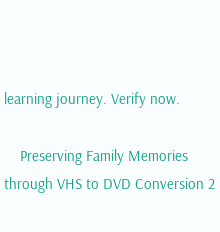learning journey. Verify now.

    Preserving Family Memories through VHS to DVD Conversion 2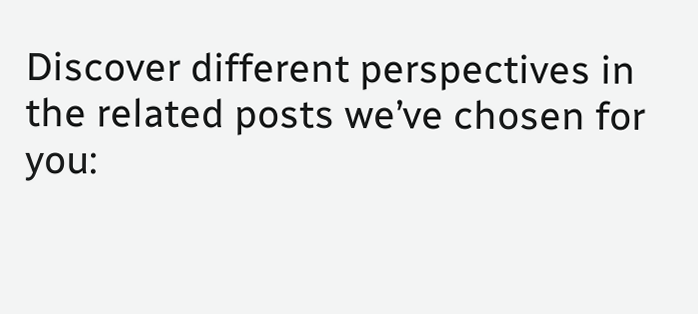Discover different perspectives in the related posts we’ve chosen for you: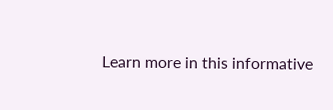Learn more in this informative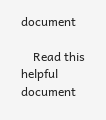document

    Read this helpful document